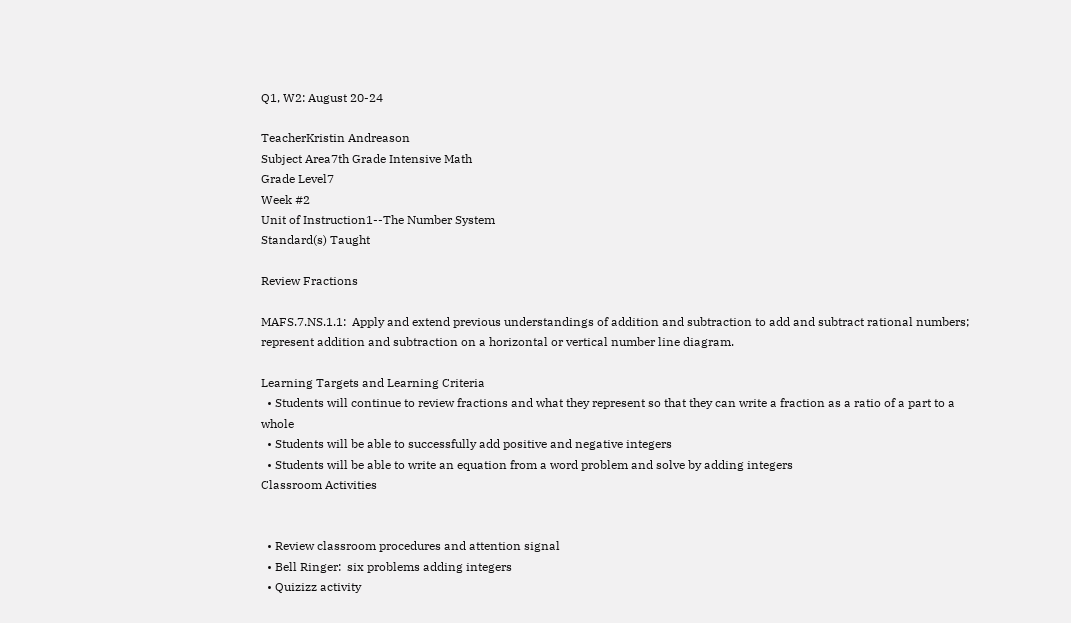Q1, W2: August 20-24

TeacherKristin Andreason
Subject Area7th Grade Intensive Math
Grade Level7
Week #2
Unit of Instruction1--The Number System
Standard(s) Taught

Review Fractions

MAFS.7.NS.1.1:  Apply and extend previous understandings of addition and subtraction to add and subtract rational numbers; represent addition and subtraction on a horizontal or vertical number line diagram.

Learning Targets and Learning Criteria
  • Students will continue to review fractions and what they represent so that they can write a fraction as a ratio of a part to a whole
  • Students will be able to successfully add positive and negative integers
  • Students will be able to write an equation from a word problem and solve by adding integers
Classroom Activities


  • Review classroom procedures and attention signal
  • Bell Ringer:  six problems adding integers
  • Quizizz activity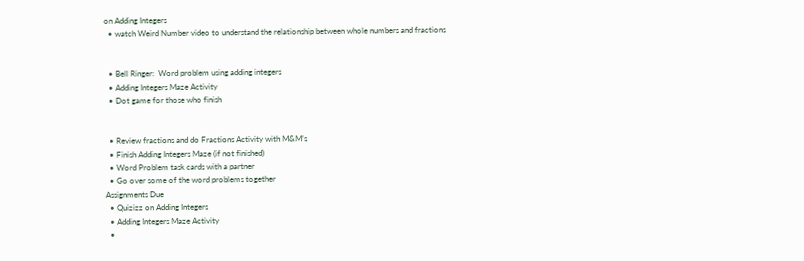on Adding Integers
  • watch Weird Number video to understand the relationship between whole numbers and fractions


  • Bell Ringer:  Word problem using adding integers
  • Adding Integers Maze Activity
  • Dot game for those who finish


  • Review fractions and do Fractions Activity with M&M’s
  • Finish Adding Integers Maze (if not finished)
  • Word Problem task cards with a partner
  • Go over some of the word problems together
Assignments Due
  • Quizizz on Adding Integers
  • Adding Integers Maze Activity
  •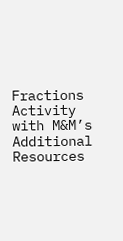Fractions Activity with M&M’s
Additional Resources